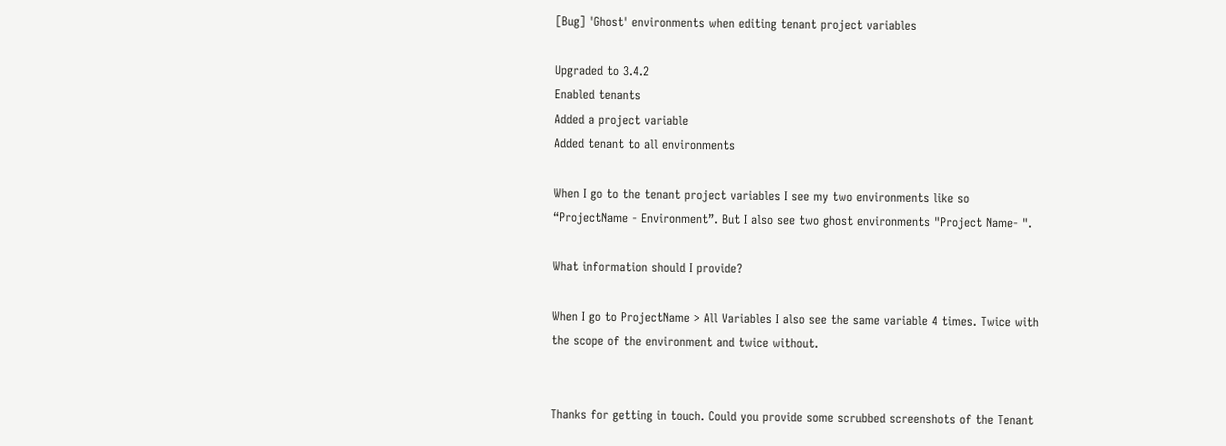[Bug] 'Ghost' environments when editing tenant project variables

Upgraded to 3.4.2
Enabled tenants
Added a project variable
Added tenant to all environments

When I go to the tenant project variables I see my two environments like so “ProjectName - Environment”. But I also see two ghost environments "Project Name- ".

What information should I provide?

When I go to ProjectName > All Variables I also see the same variable 4 times. Twice with the scope of the environment and twice without.


Thanks for getting in touch. Could you provide some scrubbed screenshots of the Tenant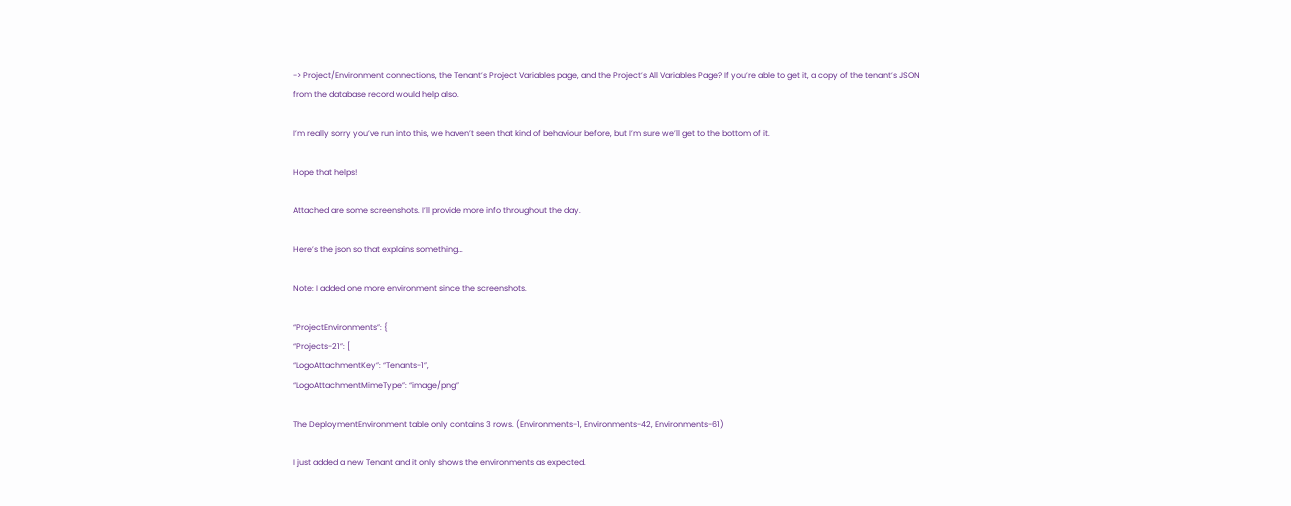-> Project/Environment connections, the Tenant’s Project Variables page, and the Project’s All Variables Page? If you’re able to get it, a copy of the tenant’s JSON from the database record would help also.

I’m really sorry you’ve run into this, we haven’t seen that kind of behaviour before, but I’m sure we’ll get to the bottom of it.

Hope that helps!

Attached are some screenshots. I’ll provide more info throughout the day.

Here’s the json so that explains something…

Note: I added one more environment since the screenshots.

“ProjectEnvironments”: {
“Projects-21”: [
“LogoAttachmentKey”: “Tenants-1”,
“LogoAttachmentMimeType”: “image/png”

The DeploymentEnvironment table only contains 3 rows. (Environments-1, Environments-42, Environments-61)

I just added a new Tenant and it only shows the environments as expected.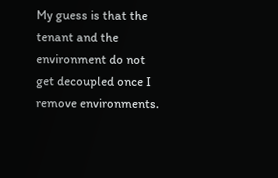My guess is that the tenant and the environment do not get decoupled once I remove environments.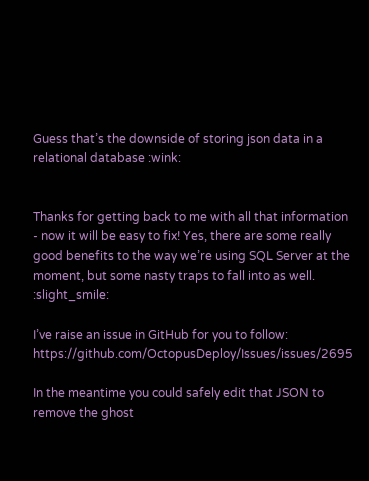Guess that’s the downside of storing json data in a relational database :wink:


Thanks for getting back to me with all that information - now it will be easy to fix! Yes, there are some really good benefits to the way we’re using SQL Server at the moment, but some nasty traps to fall into as well. :slight_smile:

I’ve raise an issue in GitHub for you to follow: https://github.com/OctopusDeploy/Issues/issues/2695

In the meantime you could safely edit that JSON to remove the ghost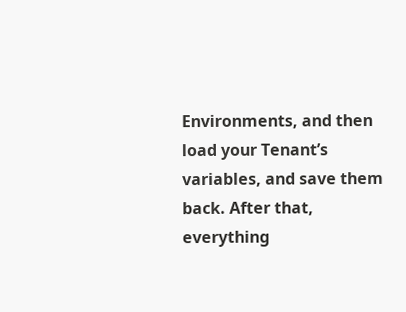Environments, and then load your Tenant’s variables, and save them back. After that, everything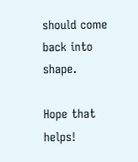should come back into shape.

Hope that helps!